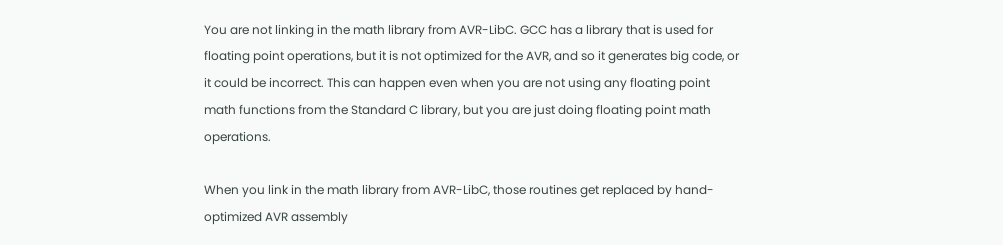You are not linking in the math library from AVR-LibC. GCC has a library that is used for floating point operations, but it is not optimized for the AVR, and so it generates big code, or it could be incorrect. This can happen even when you are not using any floating point math functions from the Standard C library, but you are just doing floating point math operations.

When you link in the math library from AVR-LibC, those routines get replaced by hand-optimized AVR assembly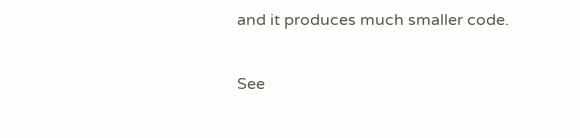and it produces much smaller code.

See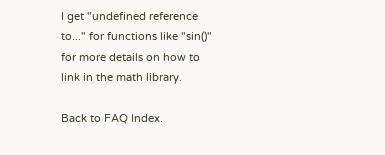I get "undefined reference to..." for functions like "sin()" for more details on how to link in the math library.

Back to FAQ Index.